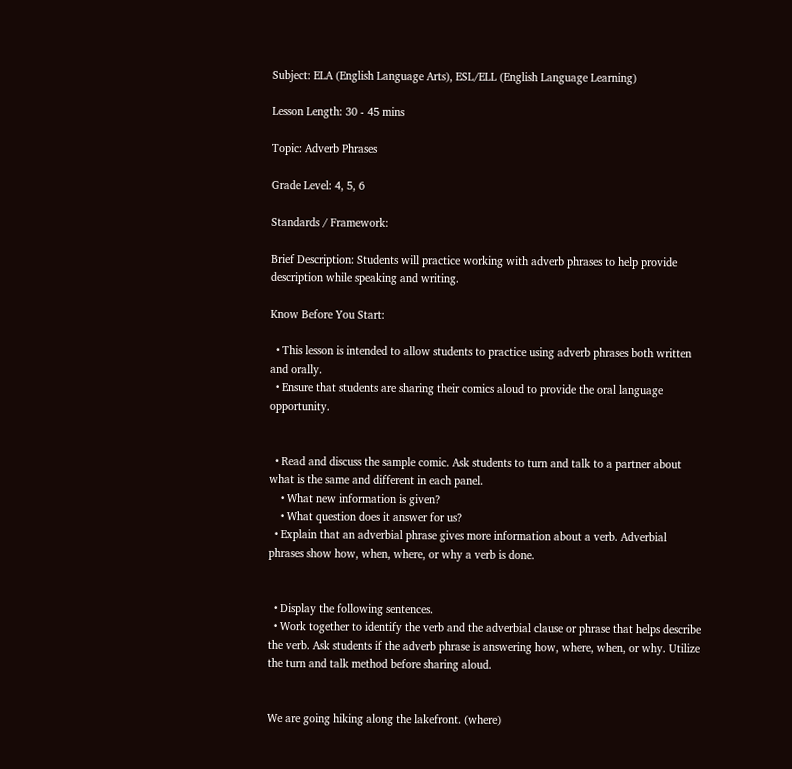Subject: ELA (English Language Arts), ESL/ELL (English Language Learning)

Lesson Length: 30 - 45 mins

Topic: Adverb Phrases

Grade Level: 4, 5, 6

Standards / Framework:

Brief Description: Students will practice working with adverb phrases to help provide description while speaking and writing.

Know Before You Start:

  • This lesson is intended to allow students to practice using adverb phrases both written and orally.
  • Ensure that students are sharing their comics aloud to provide the oral language opportunity.


  • Read and discuss the sample comic. Ask students to turn and talk to a partner about what is the same and different in each panel.
    • What new information is given?
    • What question does it answer for us?
  • Explain that an adverbial phrase gives more information about a verb. Adverbial phrases show how, when, where, or why a verb is done.


  • Display the following sentences.
  • Work together to identify the verb and the adverbial clause or phrase that helps describe the verb. Ask students if the adverb phrase is answering how, where, when, or why. Utilize the turn and talk method before sharing aloud.


We are going hiking along the lakefront. (where)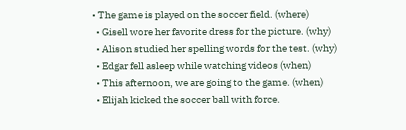• The game is played on the soccer field. (where)
  • Gisell wore her favorite dress for the picture. (why)
  • Alison studied her spelling words for the test. (why)
  • Edgar fell asleep while watching videos (when)
  • This afternoon, we are going to the game. (when)
  • Elijah kicked the soccer ball with force.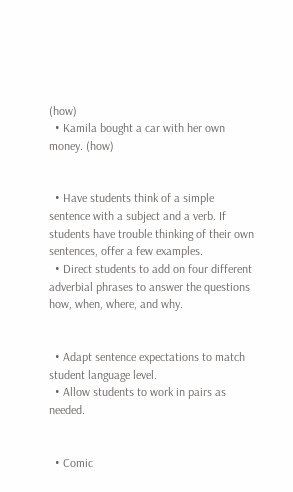(how)
  • Kamila bought a car with her own money. (how)


  • Have students think of a simple sentence with a subject and a verb. If students have trouble thinking of their own sentences, offer a few examples.
  • Direct students to add on four different adverbial phrases to answer the questions how, when, where, and why.


  • Adapt sentence expectations to match student language level.
  • Allow students to work in pairs as needed.


  • Comic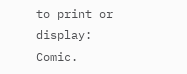to print or display: Comic.